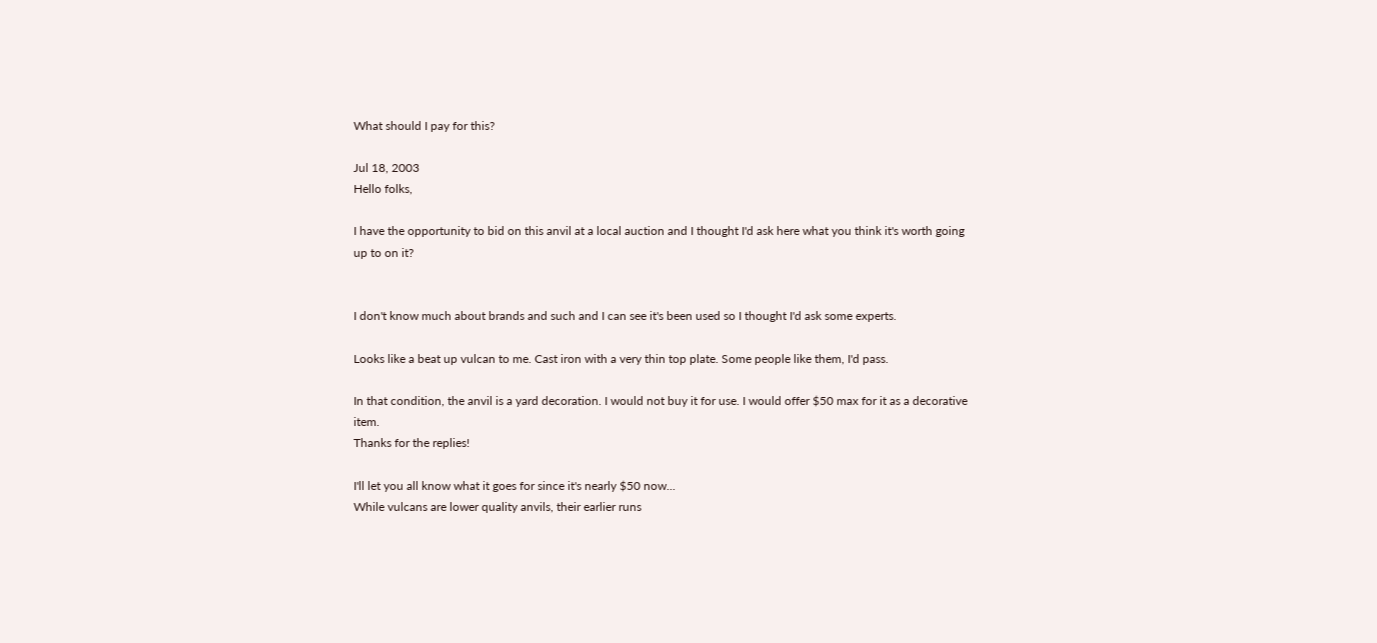What should I pay for this?

Jul 18, 2003
Hello folks,

I have the opportunity to bid on this anvil at a local auction and I thought I'd ask here what you think it's worth going up to on it?


I don't know much about brands and such and I can see it's been used so I thought I'd ask some experts.

Looks like a beat up vulcan to me. Cast iron with a very thin top plate. Some people like them, I'd pass.

In that condition, the anvil is a yard decoration. I would not buy it for use. I would offer $50 max for it as a decorative item.
Thanks for the replies!

I'll let you all know what it goes for since it's nearly $50 now...
While vulcans are lower quality anvils, their earlier runs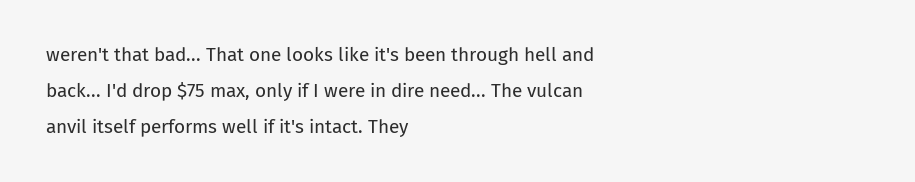weren't that bad... That one looks like it's been through hell and back... I'd drop $75 max, only if I were in dire need... The vulcan anvil itself performs well if it's intact. They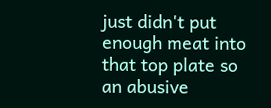just didn't put enough meat into that top plate so an abusive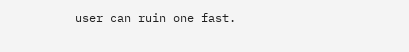user can ruin one fast.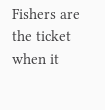Fishers are the ticket when it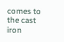comes to the cast iron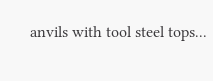anvils with tool steel tops...